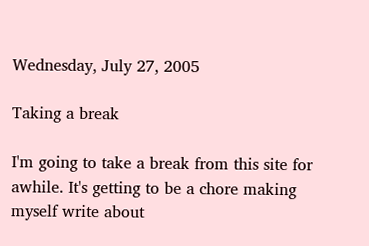Wednesday, July 27, 2005

Taking a break

I'm going to take a break from this site for awhile. It's getting to be a chore making myself write about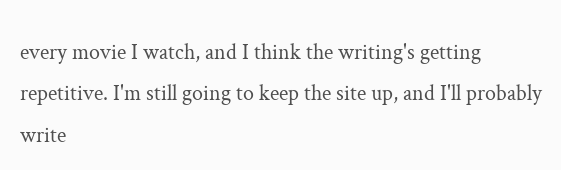every movie I watch, and I think the writing's getting repetitive. I'm still going to keep the site up, and I'll probably write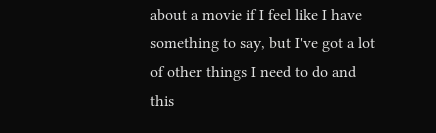about a movie if I feel like I have something to say, but I've got a lot of other things I need to do and this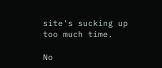site's sucking up too much time.

No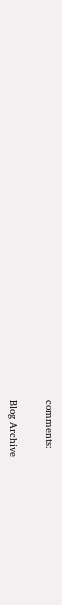comments:

Blog Archive